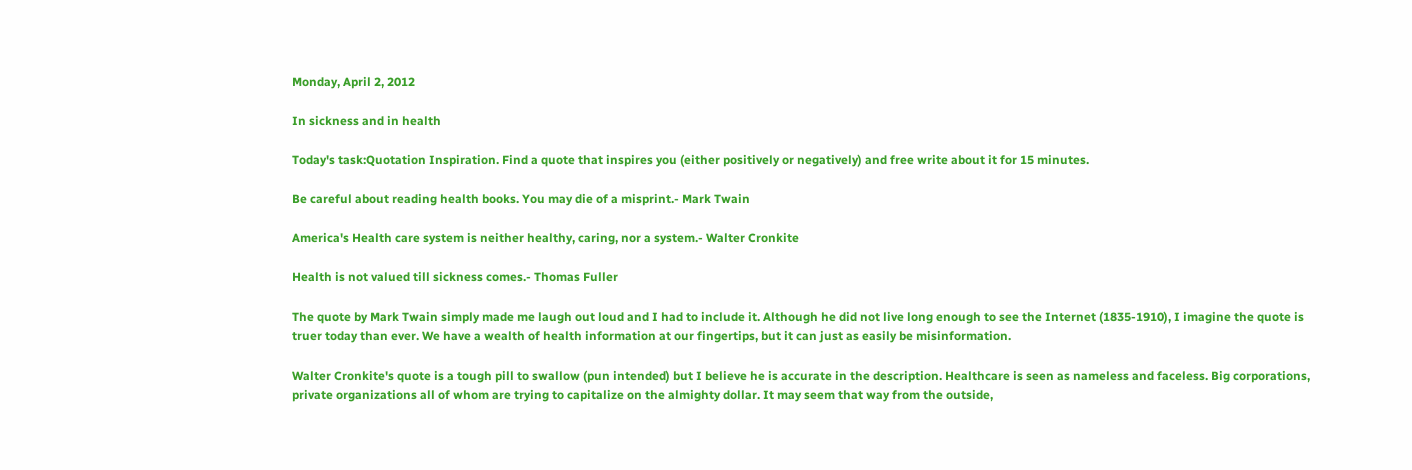Monday, April 2, 2012

In sickness and in health

Today's task:Quotation Inspiration. Find a quote that inspires you (either positively or negatively) and free write about it for 15 minutes.

Be careful about reading health books. You may die of a misprint.- Mark Twain

America's Health care system is neither healthy, caring, nor a system.- Walter Cronkite

Health is not valued till sickness comes.- Thomas Fuller

The quote by Mark Twain simply made me laugh out loud and I had to include it. Although he did not live long enough to see the Internet (1835-1910), I imagine the quote is truer today than ever. We have a wealth of health information at our fingertips, but it can just as easily be misinformation.

Walter Cronkite's quote is a tough pill to swallow (pun intended) but I believe he is accurate in the description. Healthcare is seen as nameless and faceless. Big corporations, private organizations all of whom are trying to capitalize on the almighty dollar. It may seem that way from the outside,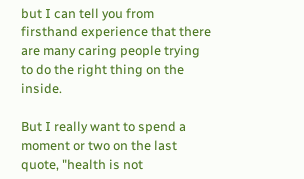but I can tell you from firsthand experience that there are many caring people trying to do the right thing on the inside.

But I really want to spend a moment or two on the last quote, "health is not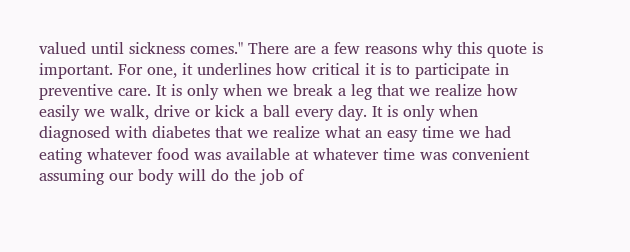valued until sickness comes." There are a few reasons why this quote is important. For one, it underlines how critical it is to participate in preventive care. It is only when we break a leg that we realize how easily we walk, drive or kick a ball every day. It is only when diagnosed with diabetes that we realize what an easy time we had eating whatever food was available at whatever time was convenient assuming our body will do the job of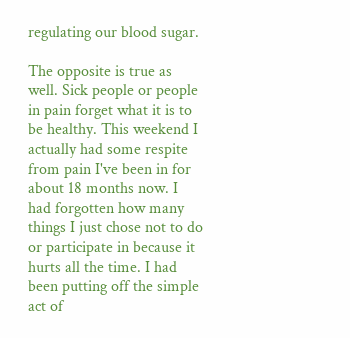regulating our blood sugar.

The opposite is true as well. Sick people or people in pain forget what it is to be healthy. This weekend I actually had some respite from pain I've been in for about 18 months now. I had forgotten how many things I just chose not to do or participate in because it hurts all the time. I had been putting off the simple act of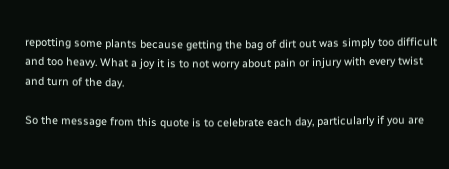repotting some plants because getting the bag of dirt out was simply too difficult and too heavy. What a joy it is to not worry about pain or injury with every twist and turn of the day.

So the message from this quote is to celebrate each day, particularly if you are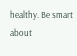healthy. Be smart about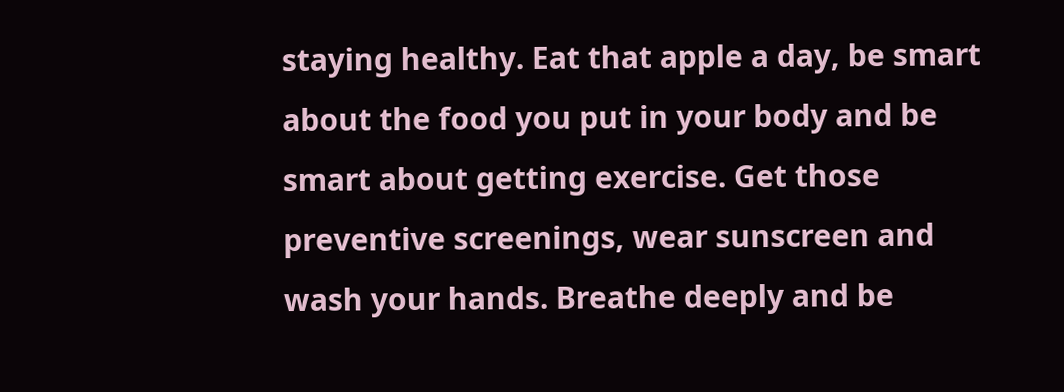staying healthy. Eat that apple a day, be smart about the food you put in your body and be smart about getting exercise. Get those preventive screenings, wear sunscreen and wash your hands. Breathe deeply and be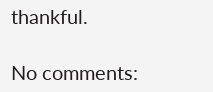thankful.

No comments: